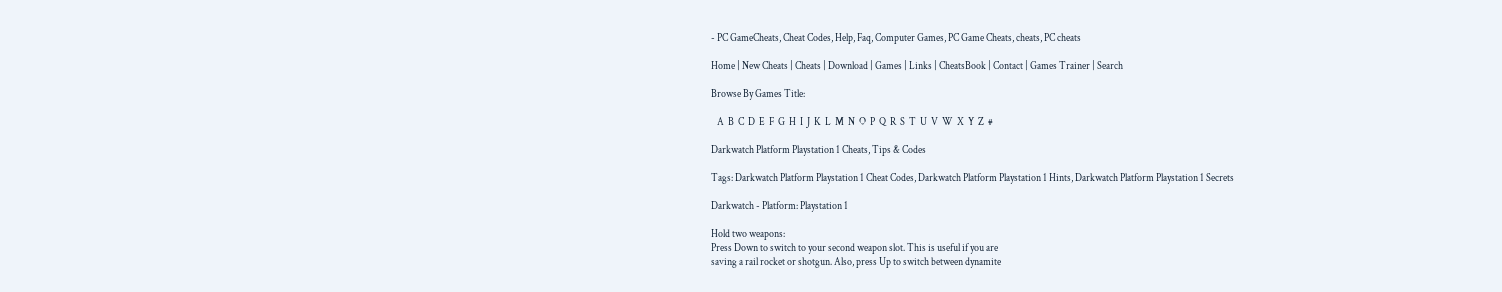- PC GameCheats, Cheat Codes, Help, Faq, Computer Games, PC Game Cheats, cheats, PC cheats

Home | New Cheats | Cheats | Download | Games | Links | CheatsBook | Contact | Games Trainer | Search

Browse By Games Title:

   A  B  C  D  E  F  G  H  I  J  K  L  M  N  O  P  Q  R  S  T  U  V  W  X  Y  Z  #

Darkwatch Platform Playstation 1 Cheats, Tips & Codes

Tags: Darkwatch Platform Playstation 1 Cheat Codes, Darkwatch Platform Playstation 1 Hints, Darkwatch Platform Playstation 1 Secrets

Darkwatch - Platform: Playstation 1

Hold two weapons:
Press Down to switch to your second weapon slot. This is useful if you are
saving a rail rocket or shotgun. Also, press Up to switch between dynamite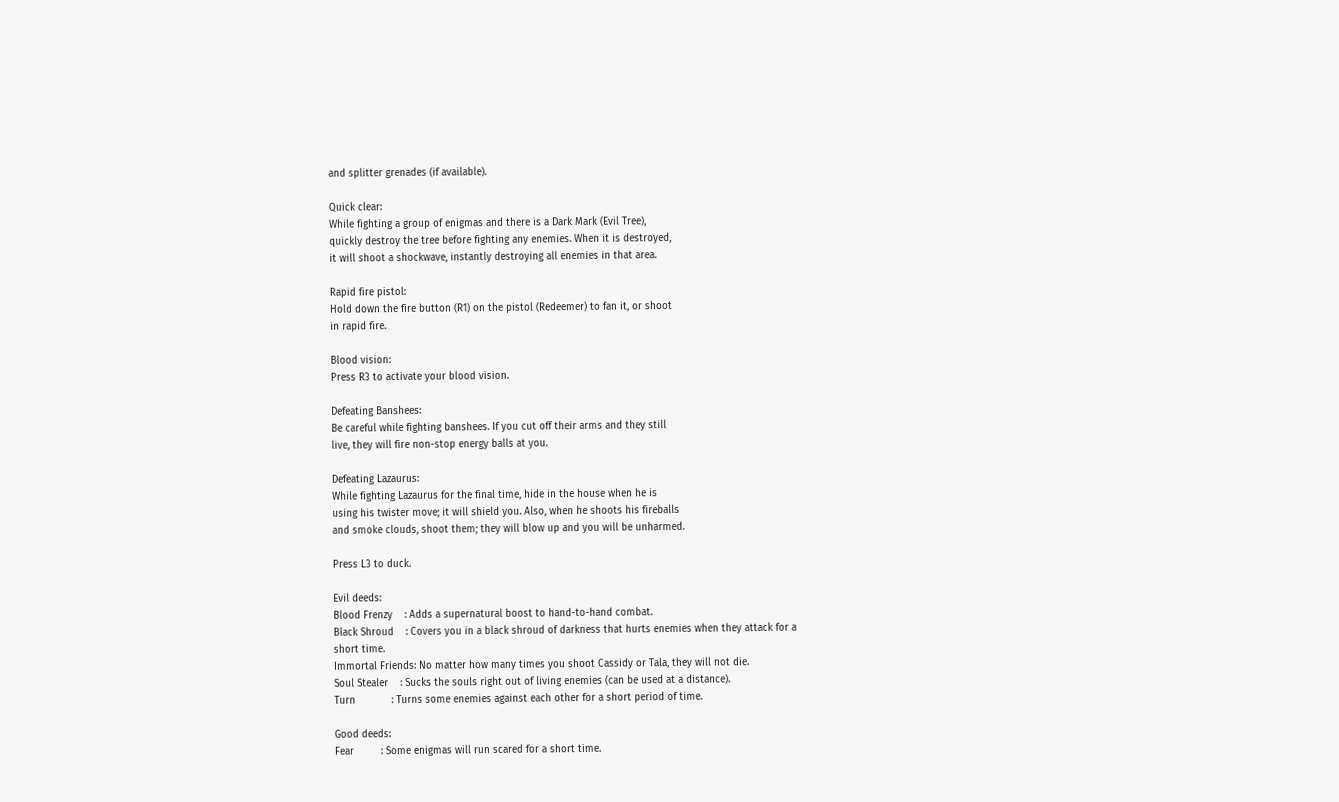and splitter grenades (if available).

Quick clear:
While fighting a group of enigmas and there is a Dark Mark (Evil Tree),
quickly destroy the tree before fighting any enemies. When it is destroyed,
it will shoot a shockwave, instantly destroying all enemies in that area.

Rapid fire pistol:
Hold down the fire button (R1) on the pistol (Redeemer) to fan it, or shoot
in rapid fire.

Blood vision:
Press R3 to activate your blood vision.

Defeating Banshees:
Be careful while fighting banshees. If you cut off their arms and they still
live, they will fire non-stop energy balls at you.

Defeating Lazaurus:
While fighting Lazaurus for the final time, hide in the house when he is
using his twister move; it will shield you. Also, when he shoots his fireballs
and smoke clouds, shoot them; they will blow up and you will be unharmed.

Press L3 to duck.

Evil deeds:
Blood Frenzy    : Adds a supernatural boost to hand-to-hand combat.
Black Shroud    : Covers you in a black shroud of darkness that hurts enemies when they attack for a
short time.
Immortal Friends: No matter how many times you shoot Cassidy or Tala, they will not die.
Soul Stealer    : Sucks the souls right out of living enemies (can be used at a distance).
Turn            : Turns some enemies against each other for a short period of time.

Good deeds:
Fear         : Some enigmas will run scared for a short time.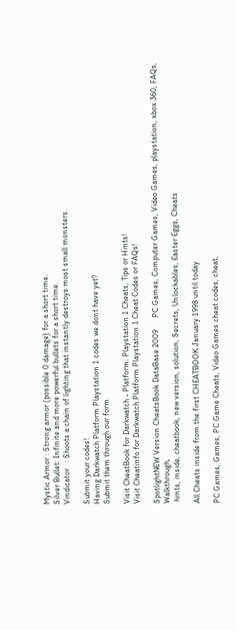Mystic Armor : Strong armor (possible 0 damage) for a short time.
Silver Bullet: Infinite and more powerful bullets for a short time.
Vindicator   : Shoots a chain of lighting that instantly destroys most small monsters.

Submit your codes!
Having Darkwatch Platform Playstation 1 codes we dont have yet?
Submit them through our form

Visit CheatBook for Darkwatch - Platform: Playstation 1 Cheats, Tips or Hints!
Visit Cheatinfo for Darkwatch Platform Playstation 1 Cheat Codes or FAQs!

SpotlightNEW Version CheatsBook DataBase 2009      PC Games, Computer Games, Video Games, playstation, xbox 360, FAQs, Walkthrough,
 hints, inside, cheatbook, new version, solution, Secrets, Unlockables, Easter Eggs, Cheats

All Cheats inside from the first CHEATBOOK January 1998 until today

PC Games, Games, PC Game Cheats, Video Games cheat codes, cheat,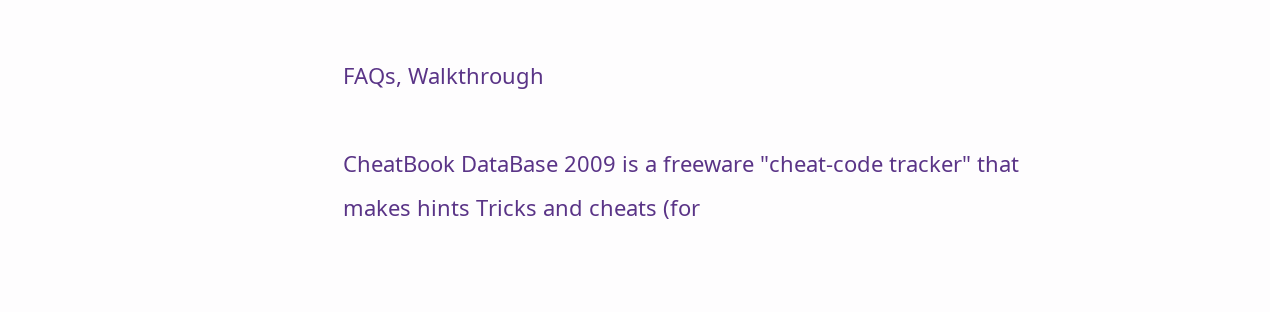FAQs, Walkthrough

CheatBook DataBase 2009 is a freeware "cheat-code tracker" that makes hints Tricks and cheats (for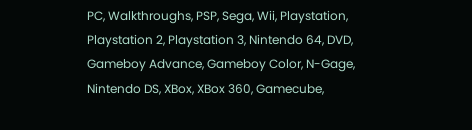PC, Walkthroughs, PSP, Sega, Wii, Playstation, Playstation 2, Playstation 3, Nintendo 64, DVD, Gameboy Advance, Gameboy Color, N-Gage, Nintendo DS, XBox, XBox 360, Gamecube,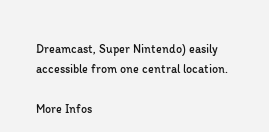Dreamcast, Super Nintendo) easily accessible from one central location.

More Infos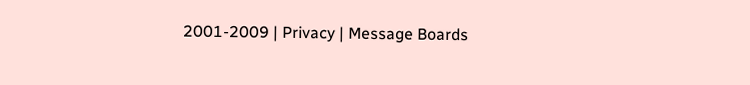2001-2009 | Privacy | Message Boards